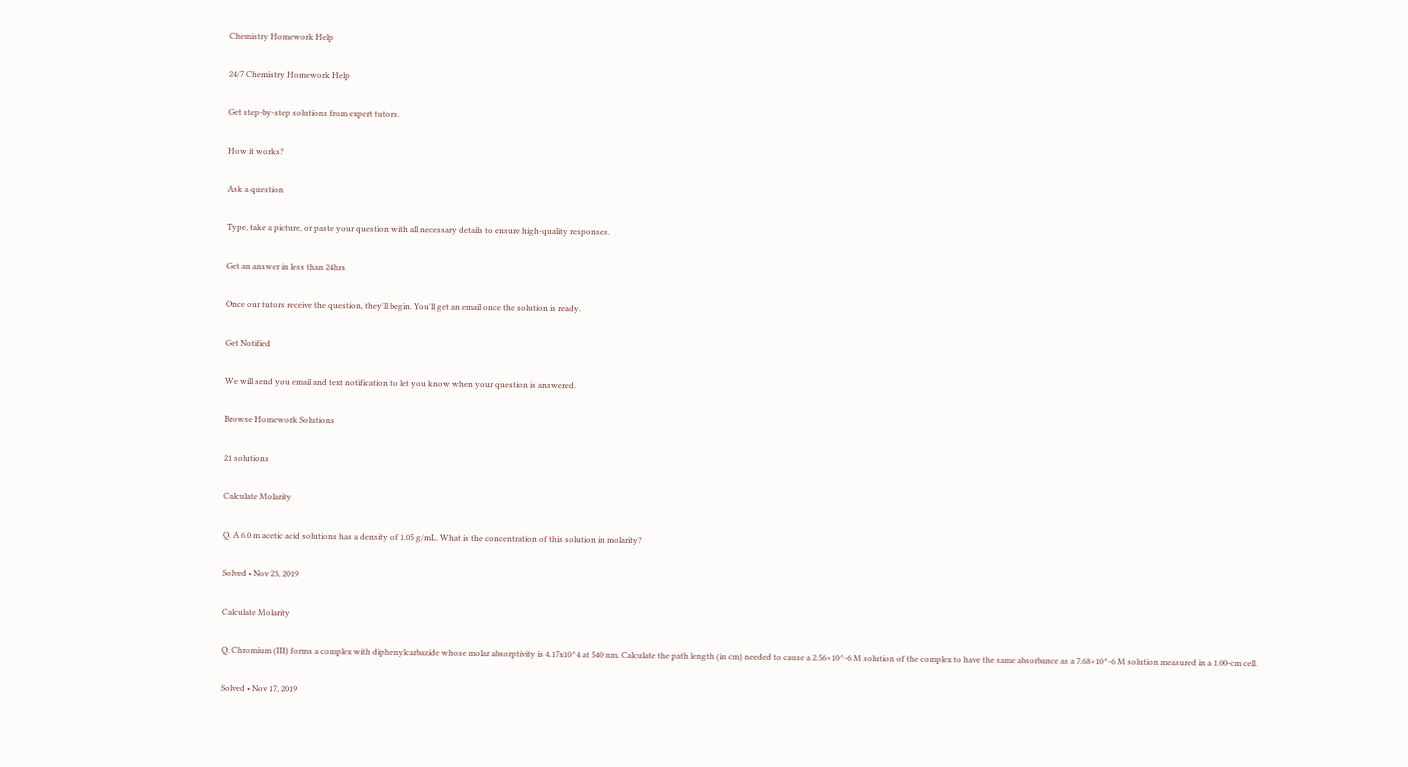Chemistry Homework Help

24/7 Chemistry Homework Help

Get step-by-step solutions from expert tutors.

How it works?

Ask a question

Type, take a picture, or paste your question with all necessary details to ensure high-quality responses.

Get an answer in less than 24hrs

Once our tutors receive the question, they'll begin. You'll get an email once the solution is ready.

Get Notified

We will send you email and text notification to let you know when your question is answered.

Browse Homework Solutions

21 solutions

Calculate Molarity

Q. A 6.0 m acetic acid solutions has a density of 1.05 g/mL. What is the concentration of this solution in molarity?

Solved • Nov 23, 2019

Calculate Molarity

Q. Chromium (III) forms a complex with diphenylcarbazide whose molar absorptivity is 4.17x10^4 at 540 nm. Calculate the path length (in cm) needed to cause a 2.56×10^-6 M solution of the complex to have the same absorbance as a 7.68×10^-6 M solution measured in a 1.00-cm cell.

Solved • Nov 17, 2019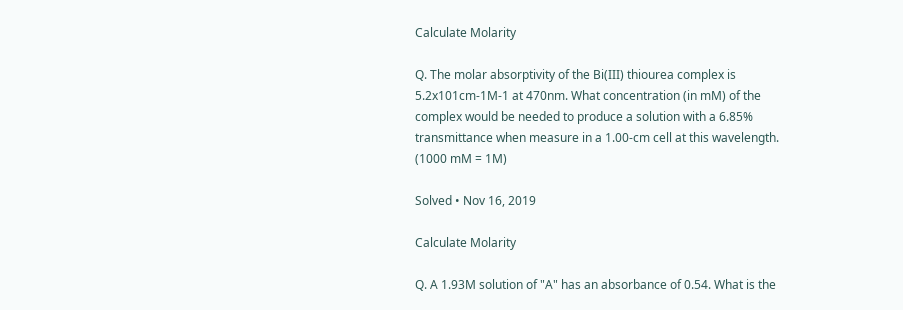Calculate Molarity

Q. The molar absorptivity of the Bi(III) thiourea complex is 5.2x101cm-1M-1 at 470nm. What concentration (in mM) of the complex would be needed to produce a solution with a 6.85% transmittance when measure in a 1.00-cm cell at this wavelength. (1000 mM = 1M)

Solved • Nov 16, 2019

Calculate Molarity

Q. A 1.93M solution of "A" has an absorbance of 0.54. What is the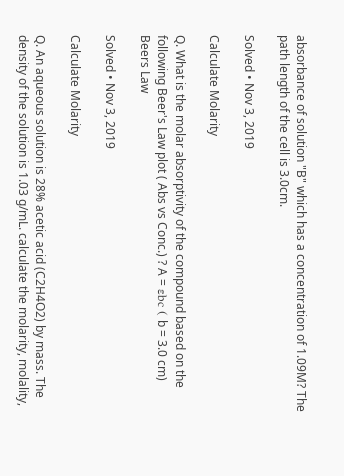absorbance of solution "B" which has a concentration of 1.09M? The path length of the cell is 3.0cm.

Solved • Nov 3, 2019

Calculate Molarity

Q. What is the molar absorptivity of the compound based on the following Beer's Law plot ( Abs vs Conc.) ? A = εbc ( b = 3.0 cm) Beers Law

Solved • Nov 3, 2019

Calculate Molarity

Q. An aqueous solution is 28% acetic acid (C2H4O2) by mass. The density of the solution is 1.03 g/mL. calculate the molarity, molality,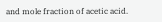and mole fraction of acetic acid.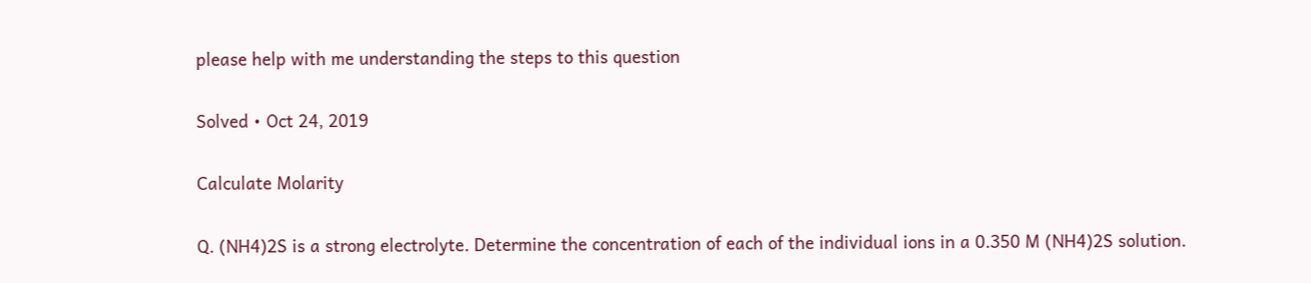please help with me understanding the steps to this question

Solved • Oct 24, 2019

Calculate Molarity

Q. (NH4)2S is a strong electrolyte. Determine the concentration of each of the individual ions in a 0.350 M (NH4)2S solution.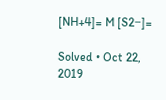[NH+4]= M [S2−]=

Solved • Oct 22, 2019